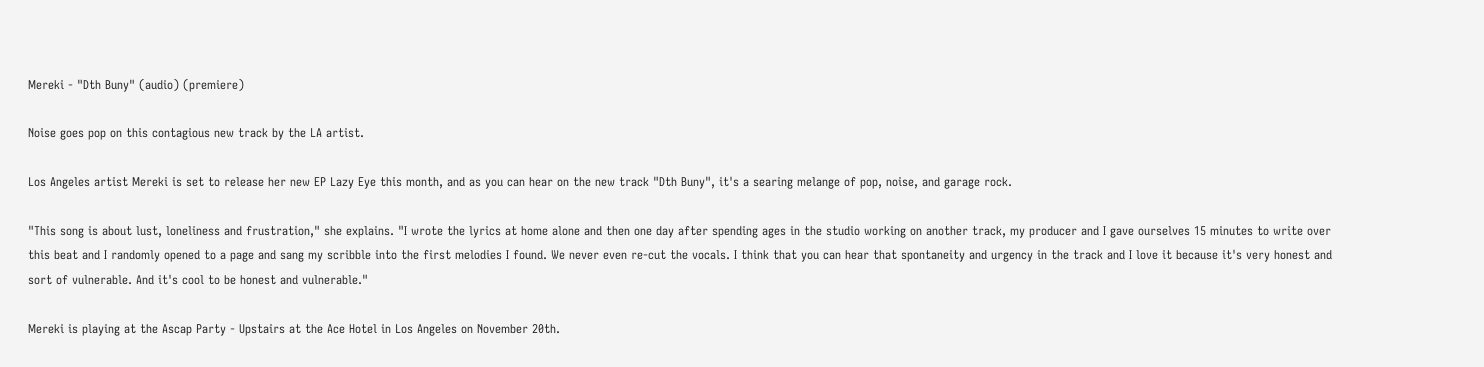Mereki - "Dth Buny" (audio) (premiere)

Noise goes pop on this contagious new track by the LA artist.

Los Angeles artist Mereki is set to release her new EP Lazy Eye this month, and as you can hear on the new track "Dth Buny", it's a searing melange of pop, noise, and garage rock.

"This song is about lust, loneliness and frustration," she explains. "I wrote the lyrics at home alone and then one day after spending ages in the studio working on another track, my producer and I gave ourselves 15 minutes to write over this beat and I randomly opened to a page and sang my scribble into the first melodies I found. We never even re-cut the vocals. I think that you can hear that spontaneity and urgency in the track and I love it because it's very honest and sort of vulnerable. And it's cool to be honest and vulnerable."

Mereki is playing at the Ascap Party - Upstairs at the Ace Hotel in Los Angeles on November 20th.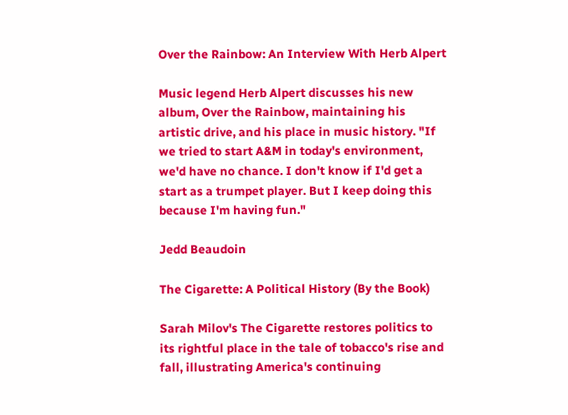Over the Rainbow: An Interview With Herb Alpert

Music legend Herb Alpert discusses his new album, Over the Rainbow, maintaining his artistic drive, and his place in music history. "If we tried to start A&M in today's environment, we'd have no chance. I don't know if I'd get a start as a trumpet player. But I keep doing this because I'm having fun."

Jedd Beaudoin

The Cigarette: A Political History (By the Book)

Sarah Milov's The Cigarette restores politics to its rightful place in the tale of tobacco's rise and fall, illustrating America's continuing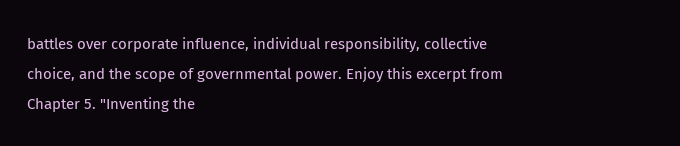battles over corporate influence, individual responsibility, collective choice, and the scope of governmental power. Enjoy this excerpt from Chapter 5. "Inventing the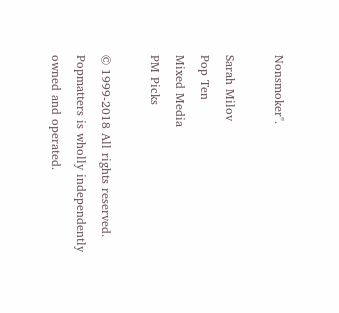Nonsmoker".

Sarah Milov
Pop Ten
Mixed Media
PM Picks

© 1999-2018 All rights reserved.
Popmatters is wholly independently owned and operated.